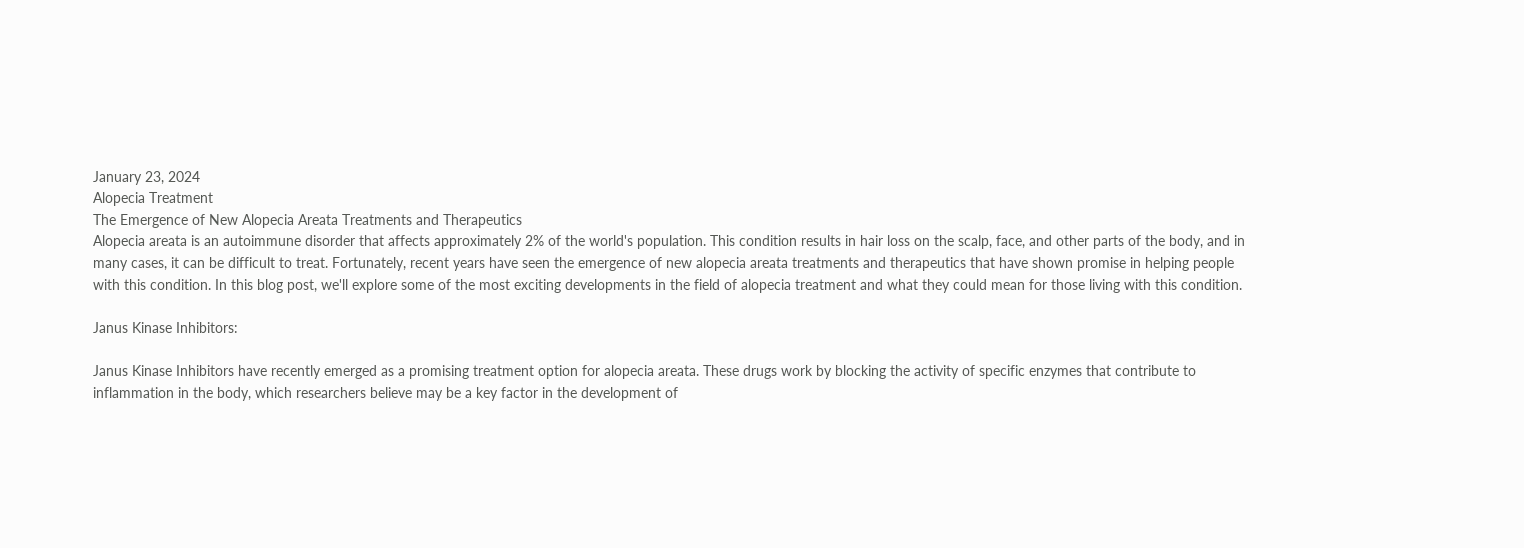January 23, 2024
Alopecia Treatment
The Emergence of New Alopecia Areata Treatments and Therapeutics
Alopecia areata is an autoimmune disorder that affects approximately 2% of the world's population. This condition results in hair loss on the scalp, face, and other parts of the body, and in many cases, it can be difficult to treat. Fortunately, recent years have seen the emergence of new alopecia areata treatments and therapeutics that have shown promise in helping people with this condition. In this blog post, we'll explore some of the most exciting developments in the field of alopecia treatment and what they could mean for those living with this condition.

Janus Kinase Inhibitors:

Janus Kinase Inhibitors have recently emerged as a promising treatment option for alopecia areata. These drugs work by blocking the activity of specific enzymes that contribute to inflammation in the body, which researchers believe may be a key factor in the development of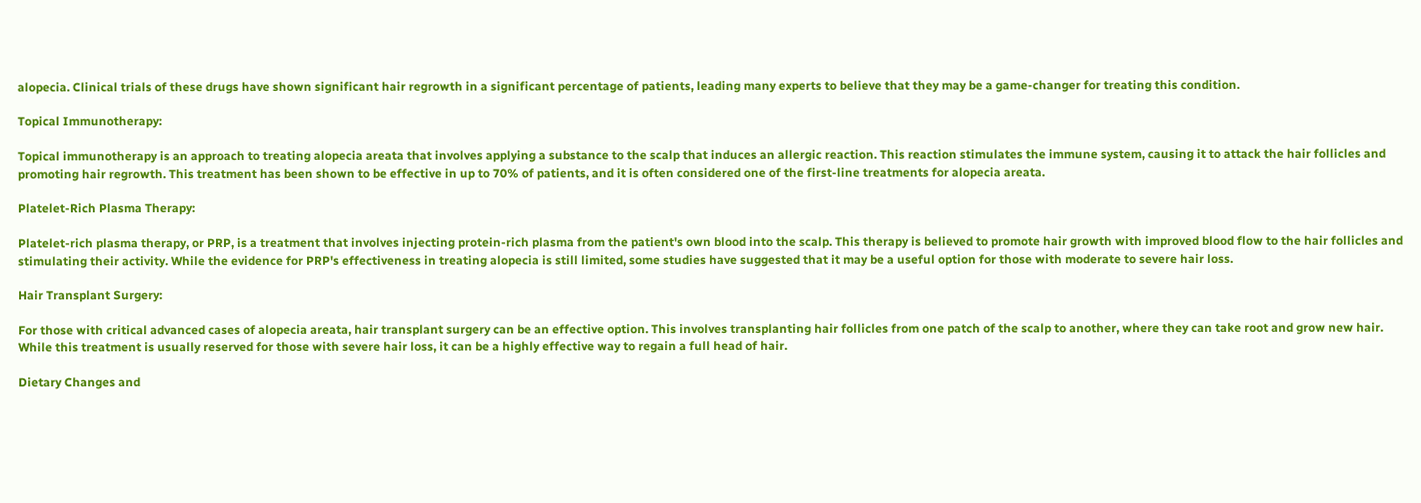alopecia. Clinical trials of these drugs have shown significant hair regrowth in a significant percentage of patients, leading many experts to believe that they may be a game-changer for treating this condition.

Topical Immunotherapy:

Topical immunotherapy is an approach to treating alopecia areata that involves applying a substance to the scalp that induces an allergic reaction. This reaction stimulates the immune system, causing it to attack the hair follicles and promoting hair regrowth. This treatment has been shown to be effective in up to 70% of patients, and it is often considered one of the first-line treatments for alopecia areata.

Platelet-Rich Plasma Therapy:

Platelet-rich plasma therapy, or PRP, is a treatment that involves injecting protein-rich plasma from the patient's own blood into the scalp. This therapy is believed to promote hair growth with improved blood flow to the hair follicles and stimulating their activity. While the evidence for PRP's effectiveness in treating alopecia is still limited, some studies have suggested that it may be a useful option for those with moderate to severe hair loss.

Hair Transplant Surgery:

For those with critical advanced cases of alopecia areata, hair transplant surgery can be an effective option. This involves transplanting hair follicles from one patch of the scalp to another, where they can take root and grow new hair. While this treatment is usually reserved for those with severe hair loss, it can be a highly effective way to regain a full head of hair.

Dietary Changes and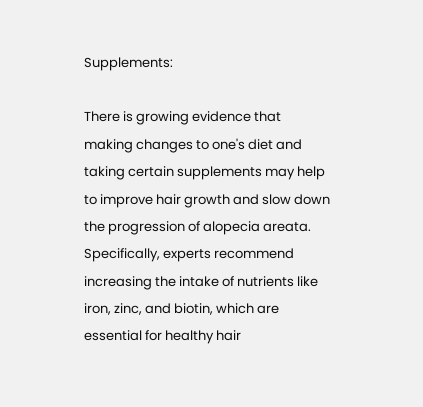Supplements:

There is growing evidence that making changes to one's diet and taking certain supplements may help to improve hair growth and slow down the progression of alopecia areata. Specifically, experts recommend increasing the intake of nutrients like iron, zinc, and biotin, which are essential for healthy hair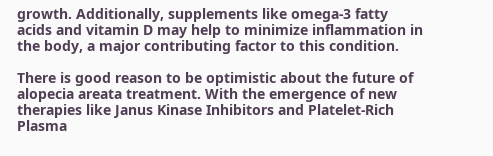growth. Additionally, supplements like omega-3 fatty acids and vitamin D may help to minimize inflammation in the body, a major contributing factor to this condition.

There is good reason to be optimistic about the future of alopecia areata treatment. With the emergence of new therapies like Janus Kinase Inhibitors and Platelet-Rich Plasma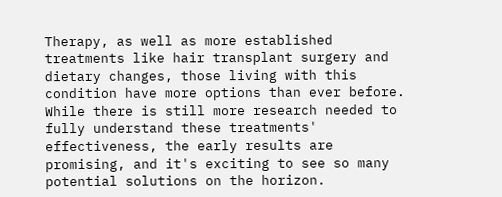Therapy, as well as more established treatments like hair transplant surgery and dietary changes, those living with this condition have more options than ever before. While there is still more research needed to fully understand these treatments' effectiveness, the early results are promising, and it's exciting to see so many potential solutions on the horizon.